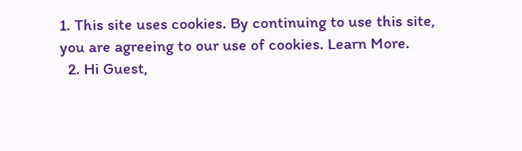1. This site uses cookies. By continuing to use this site, you are agreeing to our use of cookies. Learn More.
  2. Hi Guest,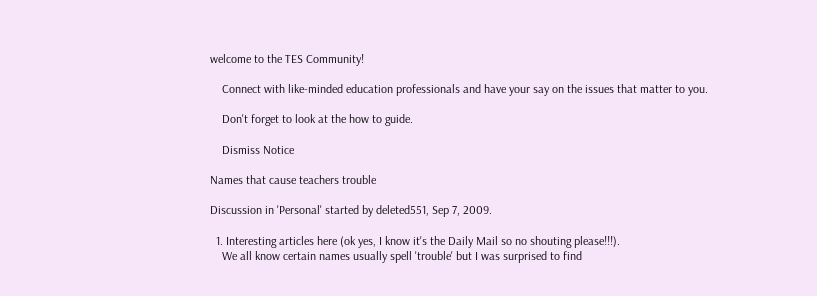welcome to the TES Community!

    Connect with like-minded education professionals and have your say on the issues that matter to you.

    Don't forget to look at the how to guide.

    Dismiss Notice

Names that cause teachers trouble

Discussion in 'Personal' started by deleted551, Sep 7, 2009.

  1. Interesting articles here (ok yes, I know it's the Daily Mail so no shouting please!!!).
    We all know certain names usually spell 'trouble' but I was surprised to find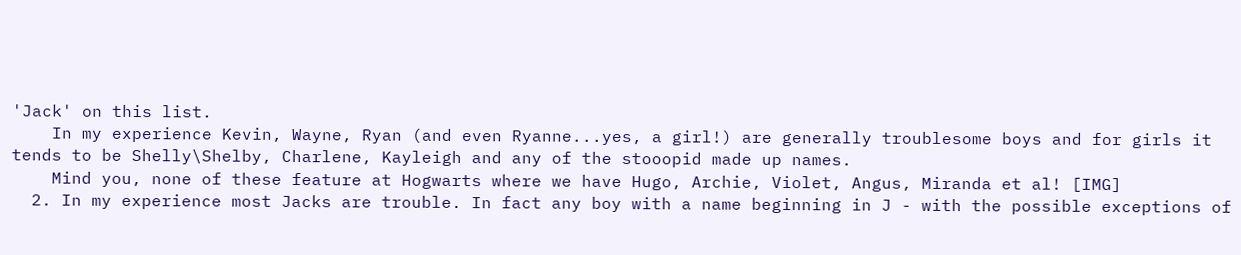'Jack' on this list.
    In my experience Kevin, Wayne, Ryan (and even Ryanne...yes, a girl!) are generally troublesome boys and for girls it tends to be Shelly\Shelby, Charlene, Kayleigh and any of the stooopid made up names.
    Mind you, none of these feature at Hogwarts where we have Hugo, Archie, Violet, Angus, Miranda et al! [IMG]
  2. In my experience most Jacks are trouble. In fact any boy with a name beginning in J - with the possible exceptions of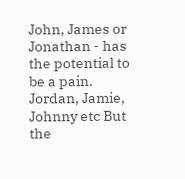John, James or Jonathan - has the potential to be a pain. Jordan, Jamie, Johnny etc But the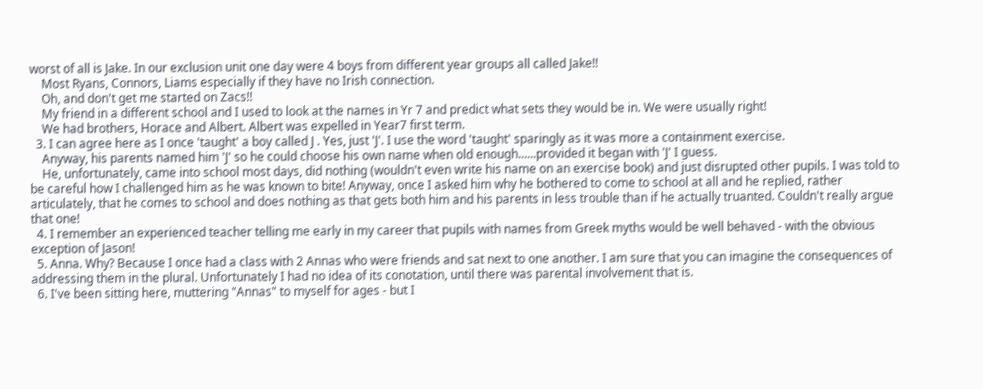worst of all is Jake. In our exclusion unit one day were 4 boys from different year groups all called Jake!!
    Most Ryans, Connors, Liams especially if they have no Irish connection.
    Oh, and don't get me started on Zacs!!
    My friend in a different school and I used to look at the names in Yr 7 and predict what sets they would be in. We were usually right!
    We had brothers, Horace and Albert. Albert was expelled in Year7 first term.
  3. I can agree here as I once 'taught' a boy called J . Yes, just 'J'. I use the word 'taught' sparingly as it was more a containment exercise.
    Anyway, his parents named him 'J' so he could choose his own name when old enough......provided it began with 'J' I guess.
    He, unfortunately, came into school most days, did nothing (wouldn't even write his name on an exercise book) and just disrupted other pupils. I was told to be careful how I challenged him as he was known to bite! Anyway, once I asked him why he bothered to come to school at all and he replied, rather articulately, that he comes to school and does nothing as that gets both him and his parents in less trouble than if he actually truanted. Couldn't really argue that one!
  4. I remember an experienced teacher telling me early in my career that pupils with names from Greek myths would be well behaved - with the obvious exception of Jason!
  5. Anna. Why? Because I once had a class with 2 Annas who were friends and sat next to one another. I am sure that you can imagine the consequences of addressing them in the plural. Unfortunately I had no idea of its conotation, until there was parental involvement that is.
  6. I've been sitting here, muttering "Annas" to myself for ages - but I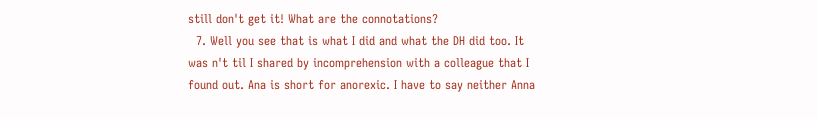still don't get it! What are the connotations?
  7. Well you see that is what I did and what the DH did too. It was n't til I shared by incomprehension with a colleague that I found out. Ana is short for anorexic. I have to say neither Anna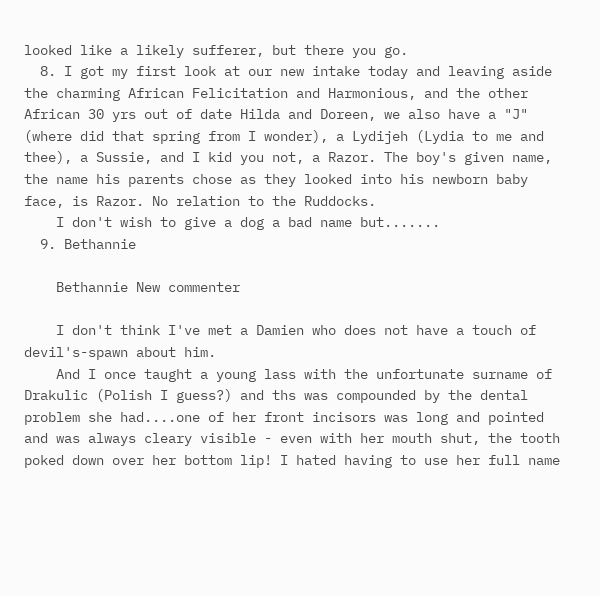looked like a likely sufferer, but there you go.
  8. I got my first look at our new intake today and leaving aside the charming African Felicitation and Harmonious, and the other African 30 yrs out of date Hilda and Doreen, we also have a "J" (where did that spring from I wonder), a Lydijeh (Lydia to me and thee), a Sussie, and I kid you not, a Razor. The boy's given name, the name his parents chose as they looked into his newborn baby face, is Razor. No relation to the Ruddocks.
    I don't wish to give a dog a bad name but.......
  9. Bethannie

    Bethannie New commenter

    I don't think I've met a Damien who does not have a touch of devil's-spawn about him.
    And I once taught a young lass with the unfortunate surname of Drakulic (Polish I guess?) and ths was compounded by the dental problem she had....one of her front incisors was long and pointed and was always cleary visible - even with her mouth shut, the tooth poked down over her bottom lip! I hated having to use her full name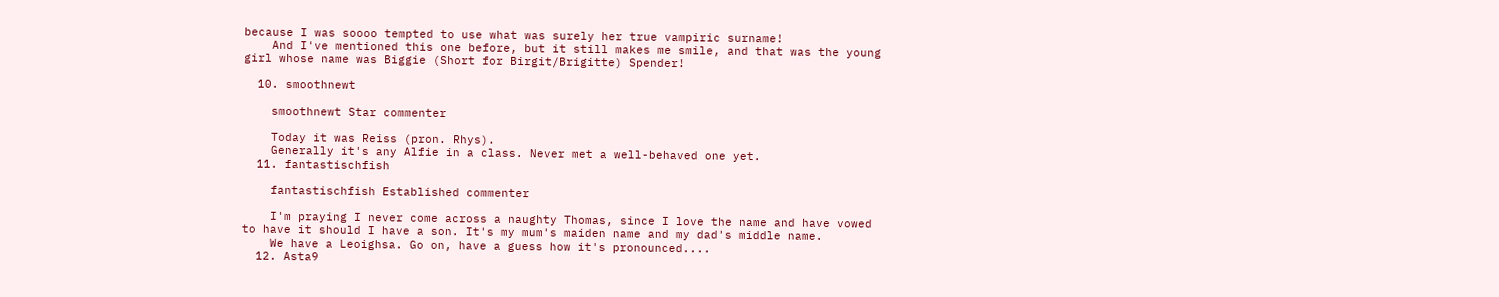because I was soooo tempted to use what was surely her true vampiric surname!
    And I've mentioned this one before, but it still makes me smile, and that was the young girl whose name was Biggie (Short for Birgit/Brigitte) Spender!

  10. smoothnewt

    smoothnewt Star commenter

    Today it was Reiss (pron. Rhys).
    Generally it's any Alfie in a class. Never met a well-behaved one yet.
  11. fantastischfish

    fantastischfish Established commenter

    I'm praying I never come across a naughty Thomas, since I love the name and have vowed to have it should I have a son. It's my mum's maiden name and my dad's middle name.
    We have a Leoighsa. Go on, have a guess how it's pronounced....
  12. Asta9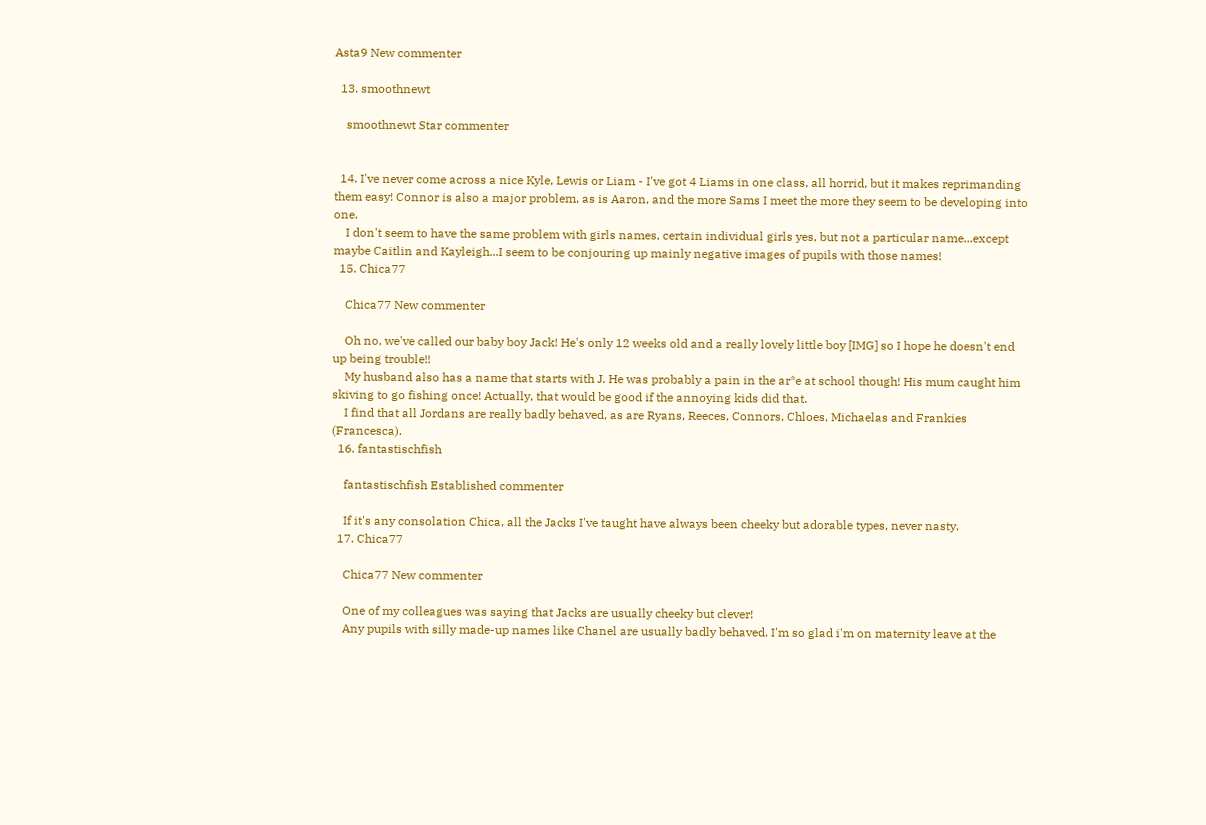Asta9 New commenter

  13. smoothnewt

    smoothnewt Star commenter


  14. I've never come across a nice Kyle, Lewis or Liam - I've got 4 Liams in one class, all horrid, but it makes reprimanding them easy! Connor is also a major problem, as is Aaron, and the more Sams I meet the more they seem to be developing into one.
    I don't seem to have the same problem with girls names, certain individual girls yes, but not a particular name...except maybe Caitlin and Kayleigh...I seem to be conjouring up mainly negative images of pupils with those names!
  15. Chica77

    Chica77 New commenter

    Oh no, we've called our baby boy Jack! He's only 12 weeks old and a really lovely little boy [IMG] so I hope he doesn't end up being trouble!!
    My husband also has a name that starts with J. He was probably a pain in the ar*e at school though! His mum caught him skiving to go fishing once! Actually, that would be good if the annoying kids did that.
    I find that all Jordans are really badly behaved, as are Ryans, Reeces, Connors, Chloes, Michaelas and Frankies (Francesca).
  16. fantastischfish

    fantastischfish Established commenter

    If it's any consolation Chica, all the Jacks I've taught have always been cheeky but adorable types, never nasty.
  17. Chica77

    Chica77 New commenter

    One of my colleagues was saying that Jacks are usually cheeky but clever!
    Any pupils with silly made-up names like Chanel are usually badly behaved. I'm so glad i'm on maternity leave at the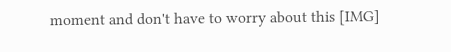moment and don't have to worry about this [IMG]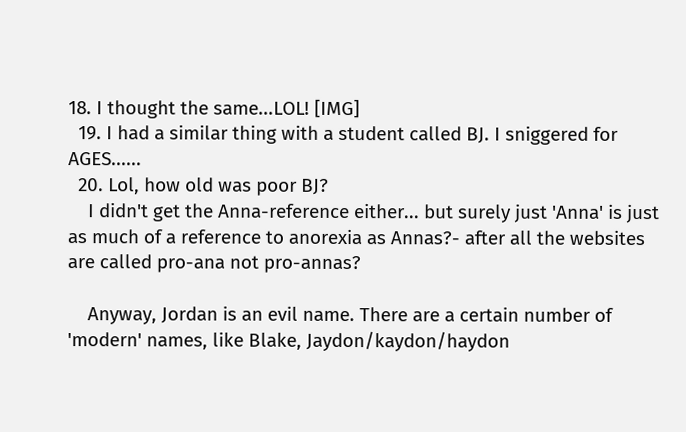18. I thought the same...LOL! [IMG]
  19. I had a similar thing with a student called BJ. I sniggered for AGES......
  20. Lol, how old was poor BJ?
    I didn't get the Anna-reference either... but surely just 'Anna' is just as much of a reference to anorexia as Annas?- after all the websites are called pro-ana not pro-annas?

    Anyway, Jordan is an evil name. There are a certain number of 'modern' names, like Blake, Jaydon/kaydon/haydon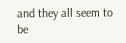and they all seem to be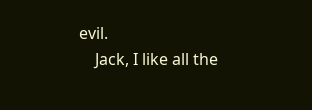evil.
    Jack, I like all the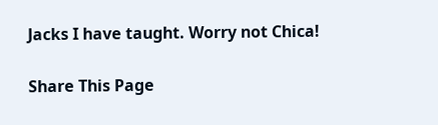Jacks I have taught. Worry not Chica!

Share This Page